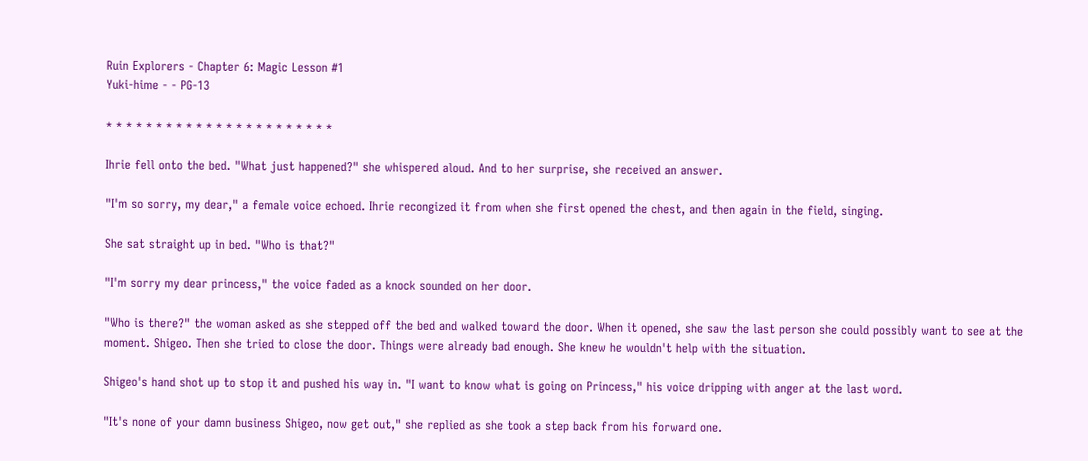Ruin Explorers - Chapter 6: Magic Lesson #1
Yuki-hime - - PG-13

* * * * * * * * * * * * * * * * * * * * * * *

Ihrie fell onto the bed. "What just happened?" she whispered aloud. And to her surprise, she received an answer.

"I'm so sorry, my dear," a female voice echoed. Ihrie recongized it from when she first opened the chest, and then again in the field, singing.

She sat straight up in bed. "Who is that?"

"I'm sorry my dear princess," the voice faded as a knock sounded on her door.

"Who is there?" the woman asked as she stepped off the bed and walked toward the door. When it opened, she saw the last person she could possibly want to see at the moment. Shigeo. Then she tried to close the door. Things were already bad enough. She knew he wouldn't help with the situation.

Shigeo's hand shot up to stop it and pushed his way in. "I want to know what is going on Princess," his voice dripping with anger at the last word.

"It's none of your damn business Shigeo, now get out," she replied as she took a step back from his forward one.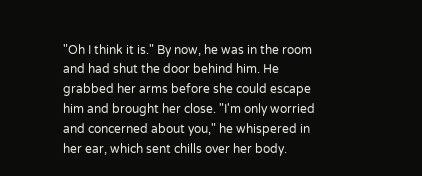"Oh I think it is." By now, he was in the room and had shut the door behind him. He grabbed her arms before she could escape him and brought her close. "I'm only worried and concerned about you," he whispered in her ear, which sent chills over her body.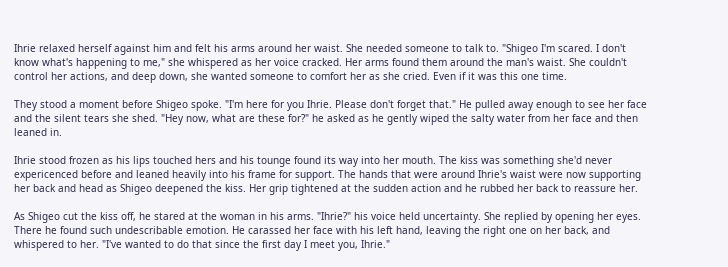Ihrie relaxed herself against him and felt his arms around her waist. She needed someone to talk to. "Shigeo I'm scared. I don't know what's happening to me," she whispered as her voice cracked. Her arms found them around the man's waist. She couldn't control her actions, and deep down, she wanted someone to comfort her as she cried. Even if it was this one time.

They stood a moment before Shigeo spoke. "I'm here for you Ihrie. Please don't forget that." He pulled away enough to see her face and the silent tears she shed. "Hey now, what are these for?" he asked as he gently wiped the salty water from her face and then leaned in.

Ihrie stood frozen as his lips touched hers and his tounge found its way into her mouth. The kiss was something she'd never expericenced before and leaned heavily into his frame for support. The hands that were around Ihrie's waist were now supporting her back and head as Shigeo deepened the kiss. Her grip tightened at the sudden action and he rubbed her back to reassure her.

As Shigeo cut the kiss off, he stared at the woman in his arms. "Ihrie?" his voice held uncertainty. She replied by opening her eyes. There he found such undescribable emotion. He carassed her face with his left hand, leaving the right one on her back, and whispered to her. "I've wanted to do that since the first day I meet you, Ihrie."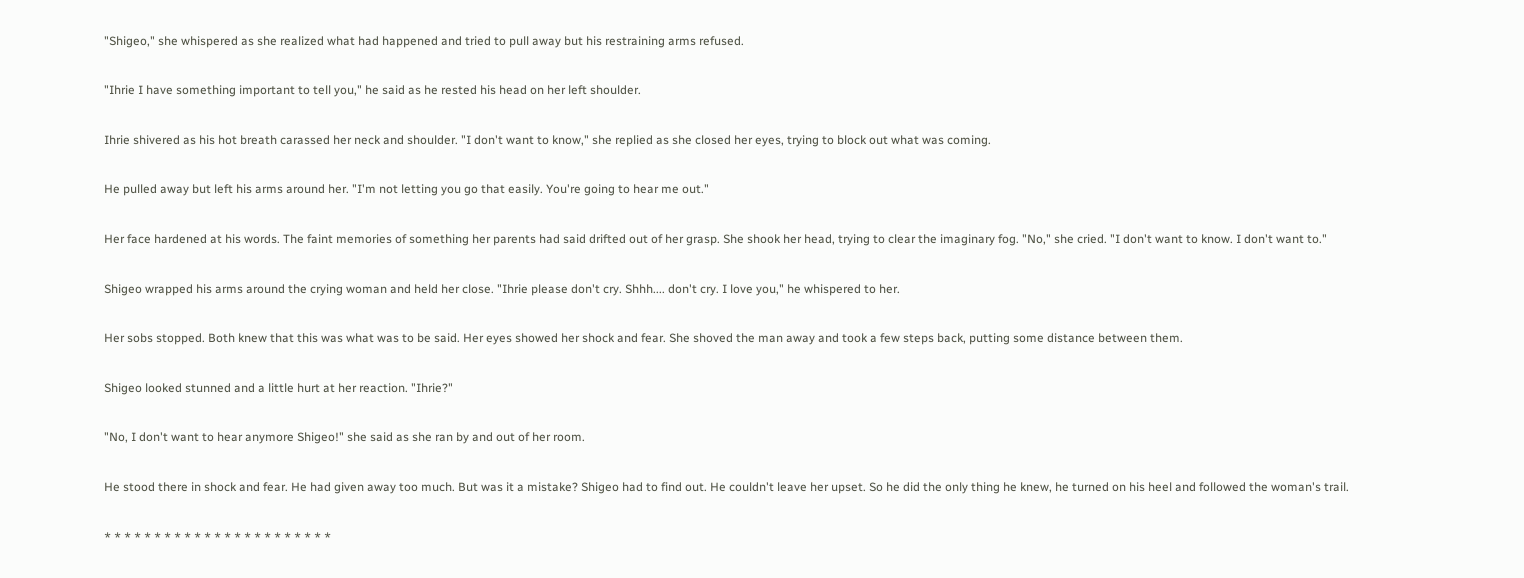"Shigeo," she whispered as she realized what had happened and tried to pull away but his restraining arms refused.

"Ihrie I have something important to tell you," he said as he rested his head on her left shoulder.

Ihrie shivered as his hot breath carassed her neck and shoulder. "I don't want to know," she replied as she closed her eyes, trying to block out what was coming.

He pulled away but left his arms around her. "I'm not letting you go that easily. You're going to hear me out."

Her face hardened at his words. The faint memories of something her parents had said drifted out of her grasp. She shook her head, trying to clear the imaginary fog. "No," she cried. "I don't want to know. I don't want to."

Shigeo wrapped his arms around the crying woman and held her close. "Ihrie please don't cry. Shhh.... don't cry. I love you," he whispered to her.

Her sobs stopped. Both knew that this was what was to be said. Her eyes showed her shock and fear. She shoved the man away and took a few steps back, putting some distance between them.

Shigeo looked stunned and a little hurt at her reaction. "Ihrie?"

"No, I don't want to hear anymore Shigeo!" she said as she ran by and out of her room.

He stood there in shock and fear. He had given away too much. But was it a mistake? Shigeo had to find out. He couldn't leave her upset. So he did the only thing he knew, he turned on his heel and followed the woman's trail.

* * * * * * * * * * * * * * * * * * * * * * *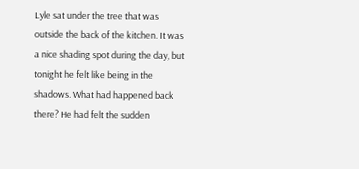Lyle sat under the tree that was outside the back of the kitchen. It was a nice shading spot during the day, but tonight he felt like being in the shadows. What had happened back there? He had felt the sudden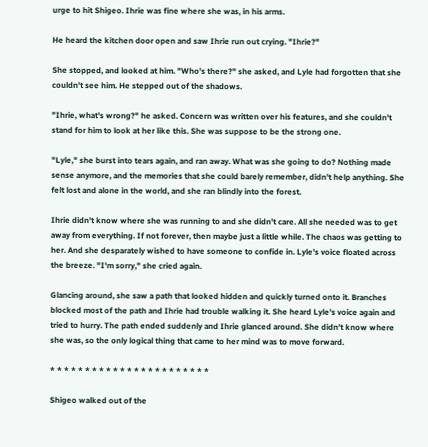urge to hit Shigeo. Ihrie was fine where she was, in his arms.

He heard the kitchen door open and saw Ihrie run out crying. "Ihrie?"

She stopped, and looked at him. "Who's there?" she asked, and Lyle had forgotten that she couldn't see him. He stepped out of the shadows.

"Ihrie, what's wrong?" he asked. Concern was written over his features, and she couldn't stand for him to look at her like this. She was suppose to be the strong one.

"Lyle," she burst into tears again, and ran away. What was she going to do? Nothing made sense anymore, and the memories that she could barely remember, didn't help anything. She felt lost and alone in the world, and she ran blindly into the forest.

Ihrie didn't know where she was running to and she didn't care. All she needed was to get away from everything. If not forever, then maybe just a little while. The chaos was getting to her. And she desparately wished to have someone to confide in. Lyle's voice floated across the breeze. "I'm sorry," she cried again.

Glancing around, she saw a path that looked hidden and quickly turned onto it. Branches blocked most of the path and Ihrie had trouble walking it. She heard Lyle's voice again and tried to hurry. The path ended suddenly and Ihrie glanced around. She didn't know where she was, so the only logical thing that came to her mind was to move forward.

* * * * * * * * * * * * * * * * * * * * * * *

Shigeo walked out of the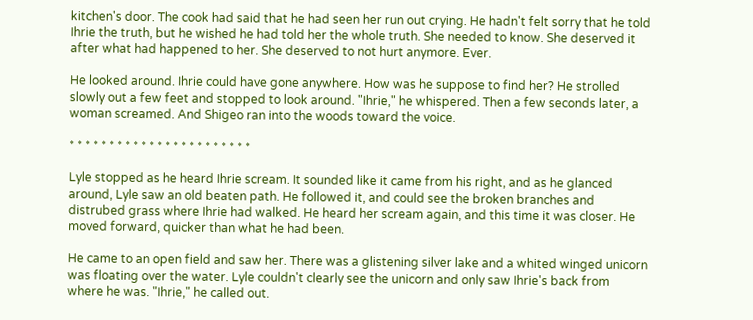kitchen's door. The cook had said that he had seen her run out crying. He hadn't felt sorry that he told Ihrie the truth, but he wished he had told her the whole truth. She needed to know. She deserved it after what had happened to her. She deserved to not hurt anymore. Ever.

He looked around. Ihrie could have gone anywhere. How was he suppose to find her? He strolled slowly out a few feet and stopped to look around. "Ihrie," he whispered. Then a few seconds later, a woman screamed. And Shigeo ran into the woods toward the voice.

* * * * * * * * * * * * * * * * * * * * * * *

Lyle stopped as he heard Ihrie scream. It sounded like it came from his right, and as he glanced around, Lyle saw an old beaten path. He followed it, and could see the broken branches and distrubed grass where Ihrie had walked. He heard her scream again, and this time it was closer. He moved forward, quicker than what he had been.

He came to an open field and saw her. There was a glistening silver lake and a whited winged unicorn was floating over the water. Lyle couldn't clearly see the unicorn and only saw Ihrie's back from where he was. "Ihrie," he called out.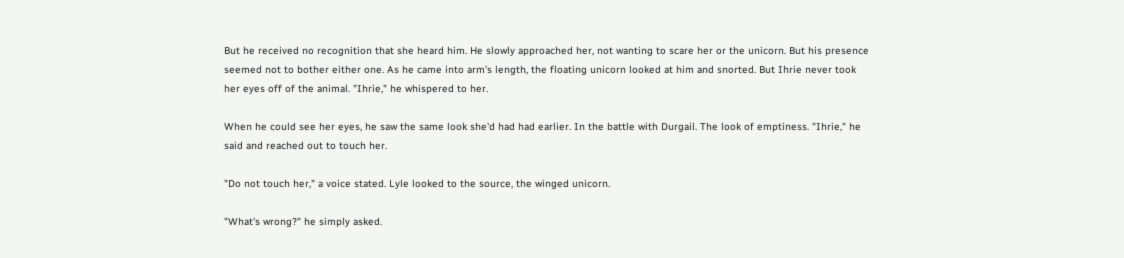But he received no recognition that she heard him. He slowly approached her, not wanting to scare her or the unicorn. But his presence seemed not to bother either one. As he came into arm's length, the floating unicorn looked at him and snorted. But Ihrie never took her eyes off of the animal. "Ihrie," he whispered to her.

When he could see her eyes, he saw the same look she'd had had earlier. In the battle with Durgail. The look of emptiness. "Ihrie," he said and reached out to touch her.

"Do not touch her," a voice stated. Lyle looked to the source, the winged unicorn.

"What's wrong?" he simply asked.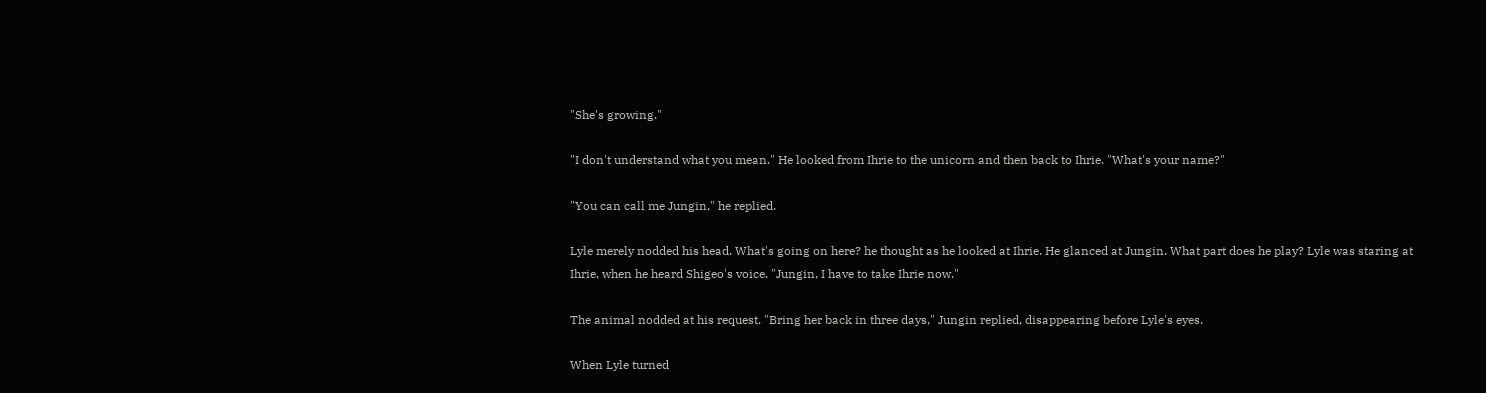"She's growing."

"I don't understand what you mean." He looked from Ihrie to the unicorn and then back to Ihrie. "What's your name?"

"You can call me Jungin," he replied.

Lyle merely nodded his head. What's going on here? he thought as he looked at Ihrie. He glanced at Jungin. What part does he play? Lyle was staring at Ihrie, when he heard Shigeo's voice. "Jungin, I have to take Ihrie now."

The animal nodded at his request. "Bring her back in three days," Jungin replied, disappearing before Lyle's eyes.

When Lyle turned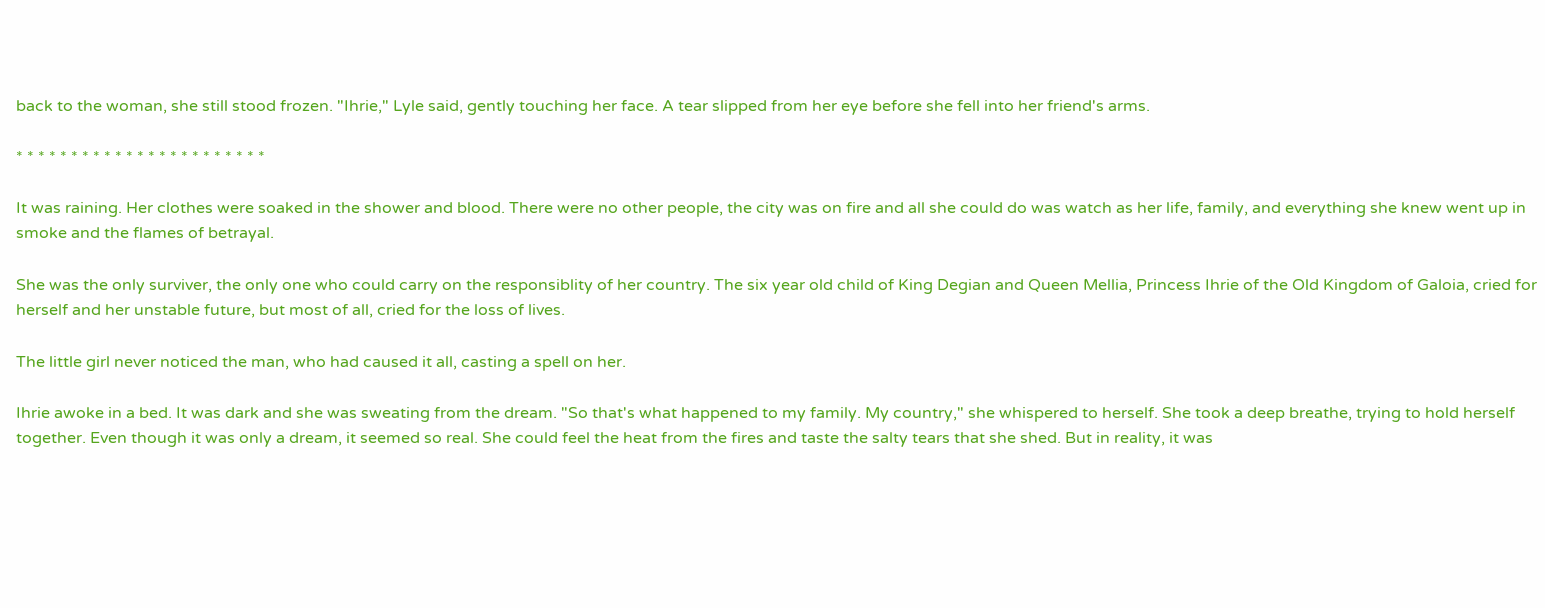back to the woman, she still stood frozen. "Ihrie," Lyle said, gently touching her face. A tear slipped from her eye before she fell into her friend's arms.

* * * * * * * * * * * * * * * * * * * * * * *

It was raining. Her clothes were soaked in the shower and blood. There were no other people, the city was on fire and all she could do was watch as her life, family, and everything she knew went up in smoke and the flames of betrayal.

She was the only surviver, the only one who could carry on the responsiblity of her country. The six year old child of King Degian and Queen Mellia, Princess Ihrie of the Old Kingdom of Galoia, cried for herself and her unstable future, but most of all, cried for the loss of lives.

The little girl never noticed the man, who had caused it all, casting a spell on her.

Ihrie awoke in a bed. It was dark and she was sweating from the dream. "So that's what happened to my family. My country," she whispered to herself. She took a deep breathe, trying to hold herself together. Even though it was only a dream, it seemed so real. She could feel the heat from the fires and taste the salty tears that she shed. But in reality, it was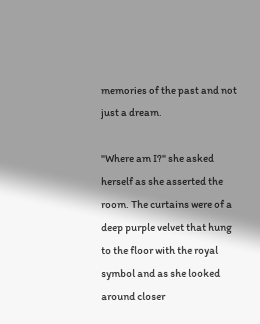memories of the past and not just a dream.

"Where am I?" she asked herself as she asserted the room. The curtains were of a deep purple velvet that hung to the floor with the royal symbol and as she looked around closer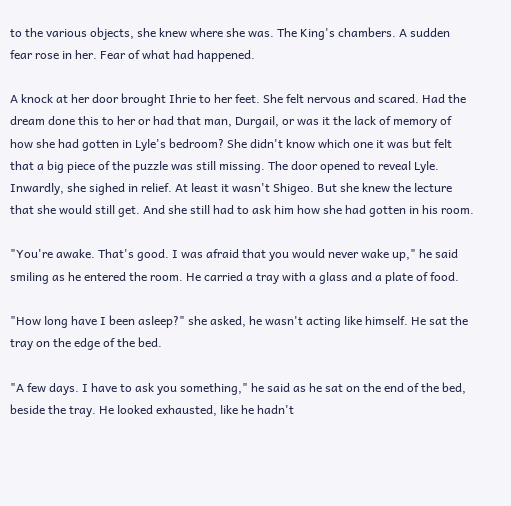to the various objects, she knew where she was. The King's chambers. A sudden fear rose in her. Fear of what had happened.

A knock at her door brought Ihrie to her feet. She felt nervous and scared. Had the dream done this to her or had that man, Durgail, or was it the lack of memory of how she had gotten in Lyle's bedroom? She didn't know which one it was but felt that a big piece of the puzzle was still missing. The door opened to reveal Lyle. Inwardly, she sighed in relief. At least it wasn't Shigeo. But she knew the lecture that she would still get. And she still had to ask him how she had gotten in his room.

"You're awake. That's good. I was afraid that you would never wake up," he said smiling as he entered the room. He carried a tray with a glass and a plate of food.

"How long have I been asleep?" she asked, he wasn't acting like himself. He sat the tray on the edge of the bed.

"A few days. I have to ask you something," he said as he sat on the end of the bed, beside the tray. He looked exhausted, like he hadn't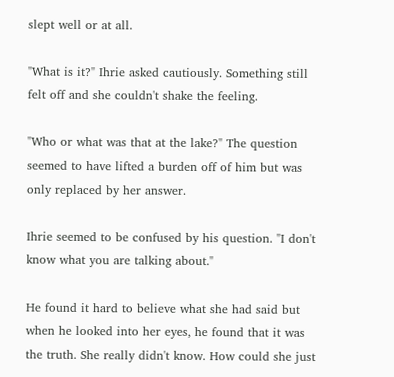slept well or at all.

"What is it?" Ihrie asked cautiously. Something still felt off and she couldn't shake the feeling.

"Who or what was that at the lake?" The question seemed to have lifted a burden off of him but was only replaced by her answer.

Ihrie seemed to be confused by his question. "I don't know what you are talking about."

He found it hard to believe what she had said but when he looked into her eyes, he found that it was the truth. She really didn't know. How could she just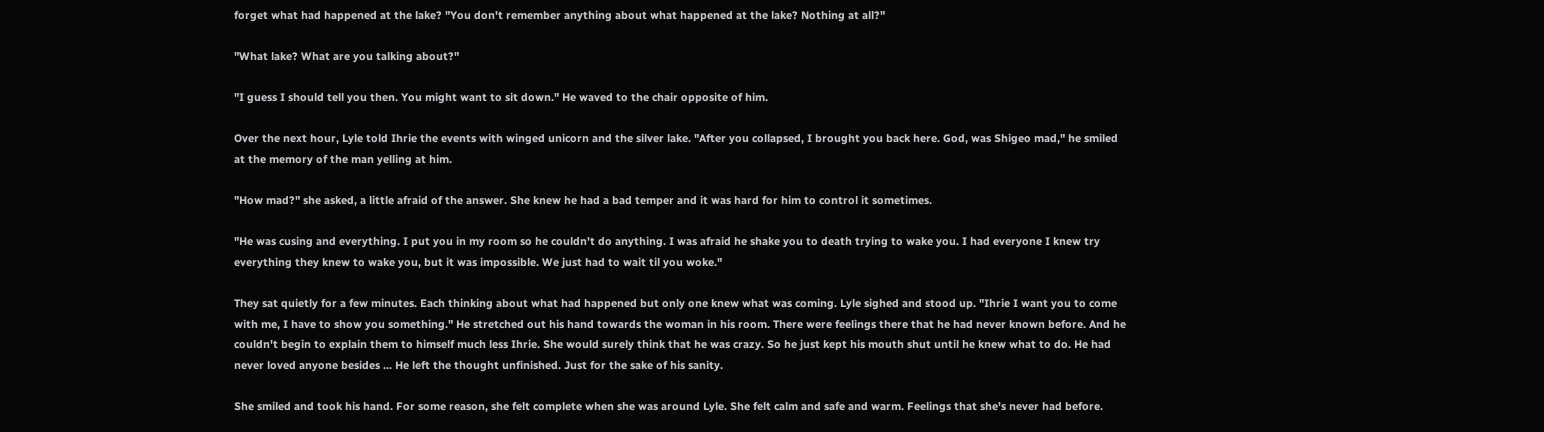forget what had happened at the lake? "You don't remember anything about what happened at the lake? Nothing at all?"

"What lake? What are you talking about?"

"I guess I should tell you then. You might want to sit down." He waved to the chair opposite of him.

Over the next hour, Lyle told Ihrie the events with winged unicorn and the silver lake. "After you collapsed, I brought you back here. God, was Shigeo mad," he smiled at the memory of the man yelling at him.

"How mad?" she asked, a little afraid of the answer. She knew he had a bad temper and it was hard for him to control it sometimes.

"He was cusing and everything. I put you in my room so he couldn't do anything. I was afraid he shake you to death trying to wake you. I had everyone I knew try everything they knew to wake you, but it was impossible. We just had to wait til you woke."

They sat quietly for a few minutes. Each thinking about what had happened but only one knew what was coming. Lyle sighed and stood up. "Ihrie I want you to come with me, I have to show you something." He stretched out his hand towards the woman in his room. There were feelings there that he had never known before. And he couldn't begin to explain them to himself much less Ihrie. She would surely think that he was crazy. So he just kept his mouth shut until he knew what to do. He had never loved anyone besides ... He left the thought unfinished. Just for the sake of his sanity.

She smiled and took his hand. For some reason, she felt complete when she was around Lyle. She felt calm and safe and warm. Feelings that she's never had before.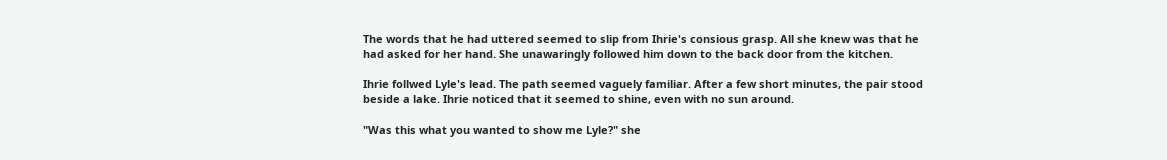The words that he had uttered seemed to slip from Ihrie's consious grasp. All she knew was that he had asked for her hand. She unawaringly followed him down to the back door from the kitchen.

Ihrie follwed Lyle's lead. The path seemed vaguely familiar. After a few short minutes, the pair stood beside a lake. Ihrie noticed that it seemed to shine, even with no sun around.

"Was this what you wanted to show me Lyle?" she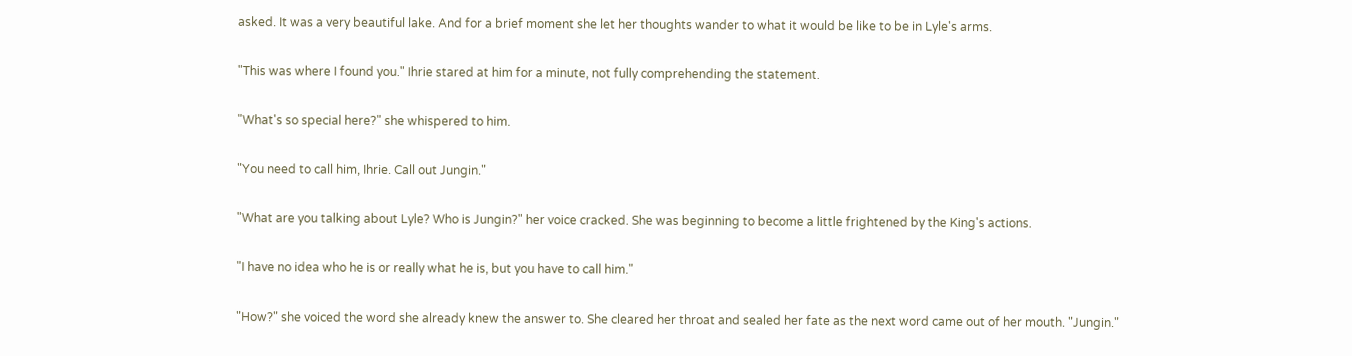asked. It was a very beautiful lake. And for a brief moment she let her thoughts wander to what it would be like to be in Lyle's arms.

"This was where I found you." Ihrie stared at him for a minute, not fully comprehending the statement.

"What's so special here?" she whispered to him.

"You need to call him, Ihrie. Call out Jungin."

"What are you talking about Lyle? Who is Jungin?" her voice cracked. She was beginning to become a little frightened by the King's actions.

"I have no idea who he is or really what he is, but you have to call him."

"How?" she voiced the word she already knew the answer to. She cleared her throat and sealed her fate as the next word came out of her mouth. "Jungin."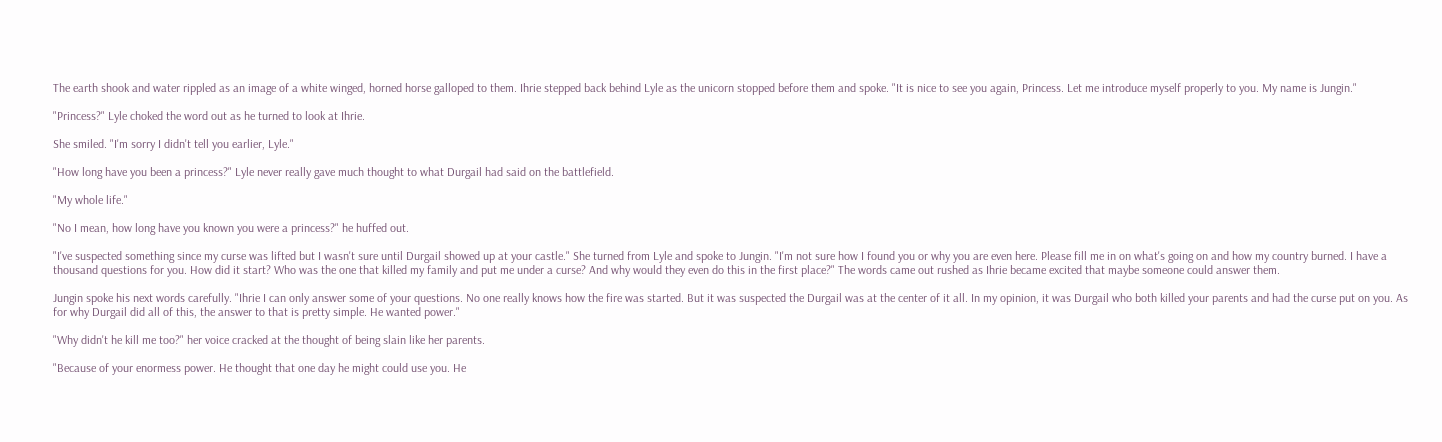The earth shook and water rippled as an image of a white winged, horned horse galloped to them. Ihrie stepped back behind Lyle as the unicorn stopped before them and spoke. "It is nice to see you again, Princess. Let me introduce myself properly to you. My name is Jungin."

"Princess?" Lyle choked the word out as he turned to look at Ihrie.

She smiled. "I'm sorry I didn't tell you earlier, Lyle."

"How long have you been a princess?" Lyle never really gave much thought to what Durgail had said on the battlefield.

"My whole life."

"No I mean, how long have you known you were a princess?" he huffed out.

"I've suspected something since my curse was lifted but I wasn't sure until Durgail showed up at your castle." She turned from Lyle and spoke to Jungin. "I'm not sure how I found you or why you are even here. Please fill me in on what's going on and how my country burned. I have a thousand questions for you. How did it start? Who was the one that killed my family and put me under a curse? And why would they even do this in the first place?" The words came out rushed as Ihrie became excited that maybe someone could answer them.

Jungin spoke his next words carefully. "Ihrie I can only answer some of your questions. No one really knows how the fire was started. But it was suspected the Durgail was at the center of it all. In my opinion, it was Durgail who both killed your parents and had the curse put on you. As for why Durgail did all of this, the answer to that is pretty simple. He wanted power."

"Why didn't he kill me too?" her voice cracked at the thought of being slain like her parents.

"Because of your enormess power. He thought that one day he might could use you. He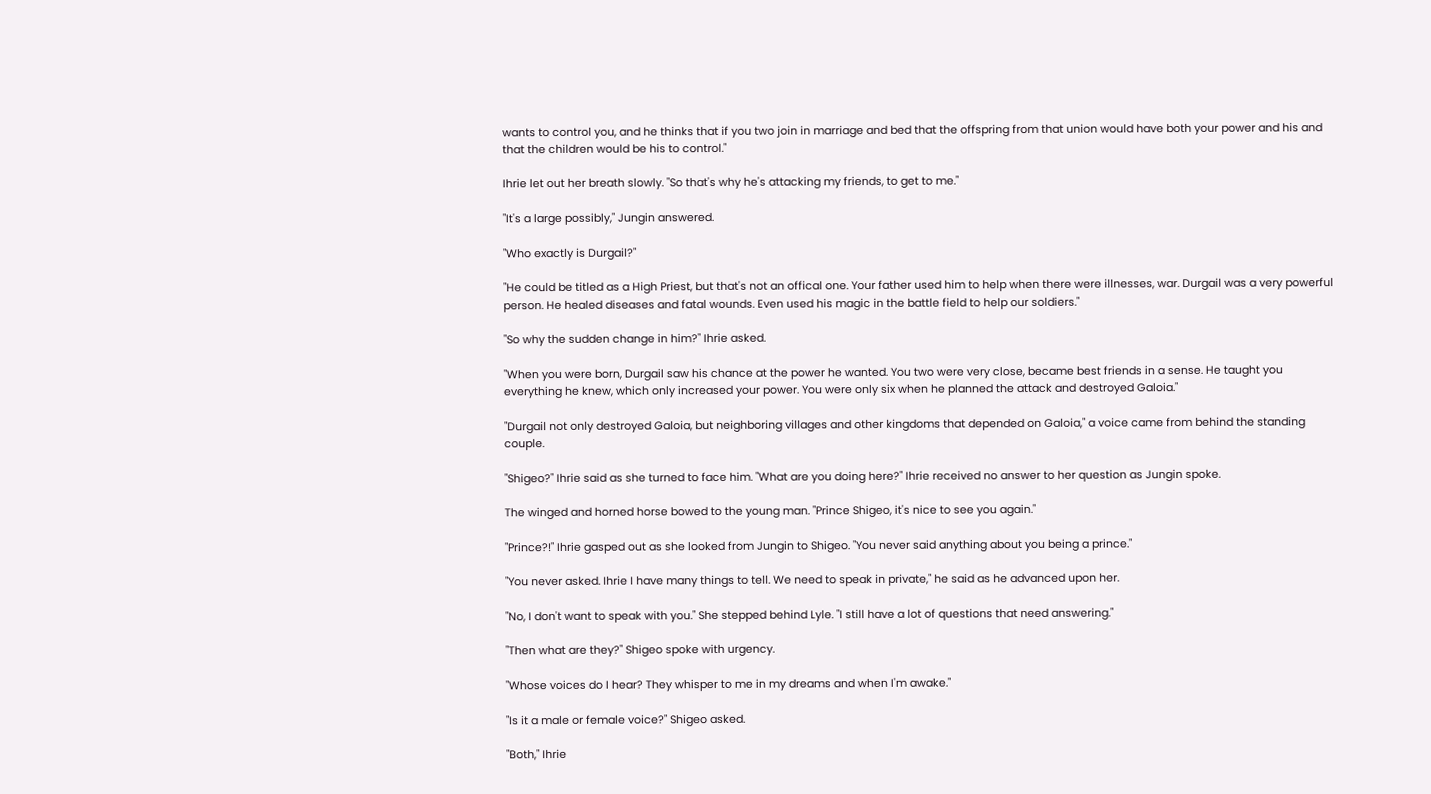wants to control you, and he thinks that if you two join in marriage and bed that the offspring from that union would have both your power and his and that the children would be his to control."

Ihrie let out her breath slowly. "So that's why he's attacking my friends, to get to me."

"It's a large possibly," Jungin answered.

"Who exactly is Durgail?"

"He could be titled as a High Priest, but that's not an offical one. Your father used him to help when there were illnesses, war. Durgail was a very powerful person. He healed diseases and fatal wounds. Even used his magic in the battle field to help our soldiers."

"So why the sudden change in him?" Ihrie asked.

"When you were born, Durgail saw his chance at the power he wanted. You two were very close, became best friends in a sense. He taught you everything he knew, which only increased your power. You were only six when he planned the attack and destroyed Galoia."

"Durgail not only destroyed Galoia, but neighboring villages and other kingdoms that depended on Galoia," a voice came from behind the standing couple.

"Shigeo?" Ihrie said as she turned to face him. "What are you doing here?" Ihrie received no answer to her question as Jungin spoke.

The winged and horned horse bowed to the young man. "Prince Shigeo, it's nice to see you again."

"Prince?!" Ihrie gasped out as she looked from Jungin to Shigeo. "You never said anything about you being a prince."

"You never asked. Ihrie I have many things to tell. We need to speak in private," he said as he advanced upon her.

"No, I don't want to speak with you." She stepped behind Lyle. "I still have a lot of questions that need answering."

"Then what are they?" Shigeo spoke with urgency.

"Whose voices do I hear? They whisper to me in my dreams and when I'm awake."

"Is it a male or female voice?" Shigeo asked.

"Both," Ihrie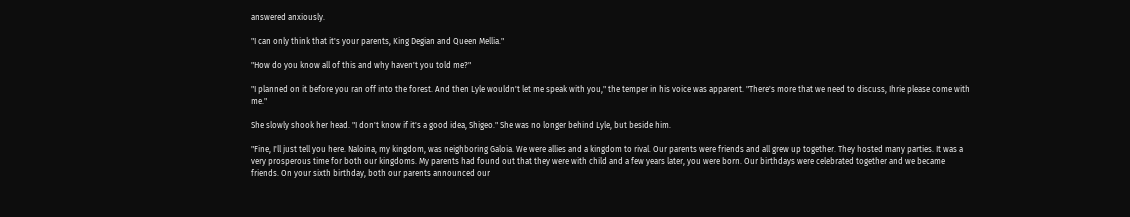answered anxiously.

"I can only think that it's your parents, King Degian and Queen Mellia."

"How do you know all of this and why haven't you told me?"

"I planned on it before you ran off into the forest. And then Lyle wouldn't let me speak with you," the temper in his voice was apparent. "There's more that we need to discuss, Ihrie please come with me."

She slowly shook her head. "I don't know if it's a good idea, Shigeo." She was no longer behind Lyle, but beside him.

"Fine, I'll just tell you here. Naloina, my kingdom, was neighboring Galoia. We were allies and a kingdom to rival. Our parents were friends and all grew up together. They hosted many parties. It was a very prosperous time for both our kingdoms. My parents had found out that they were with child and a few years later, you were born. Our birthdays were celebrated together and we became friends. On your sixth birthday, both our parents announced our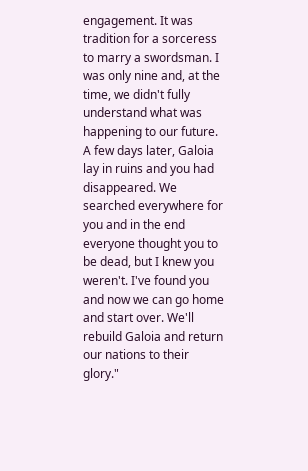engagement. It was tradition for a sorceress to marry a swordsman. I was only nine and, at the time, we didn't fully understand what was happening to our future. A few days later, Galoia lay in ruins and you had disappeared. We searched everywhere for you and in the end everyone thought you to be dead, but I knew you weren't. I've found you and now we can go home and start over. We'll rebuild Galoia and return our nations to their glory."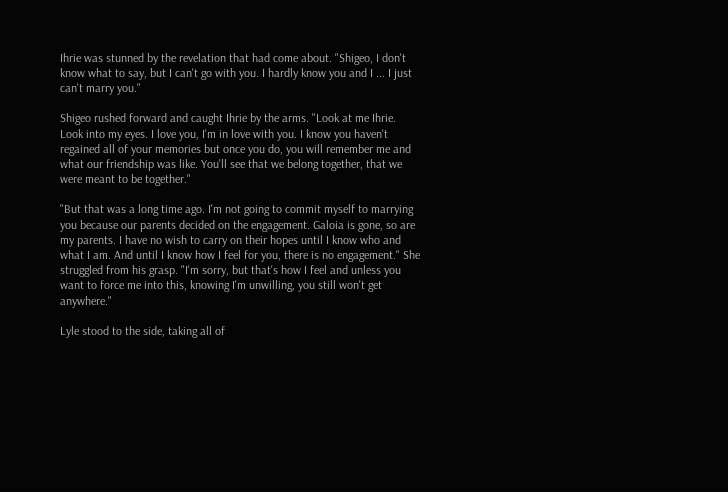Ihrie was stunned by the revelation that had come about. "Shigeo, I don't know what to say, but I can't go with you. I hardly know you and I ... I just can't marry you."

Shigeo rushed forward and caught Ihrie by the arms. "Look at me Ihrie. Look into my eyes. I love you, I'm in love with you. I know you haven't regained all of your memories but once you do, you will remember me and what our friendship was like. You'll see that we belong together, that we were meant to be together."

"But that was a long time ago. I'm not going to commit myself to marrying you because our parents decided on the engagement. Galoia is gone, so are my parents. I have no wish to carry on their hopes until I know who and what I am. And until I know how I feel for you, there is no engagement." She struggled from his grasp. "I'm sorry, but that's how I feel and unless you want to force me into this, knowing I'm unwilling, you still won't get anywhere."

Lyle stood to the side, taking all of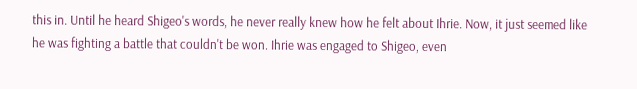this in. Until he heard Shigeo's words, he never really knew how he felt about Ihrie. Now, it just seemed like he was fighting a battle that couldn't be won. Ihrie was engaged to Shigeo, even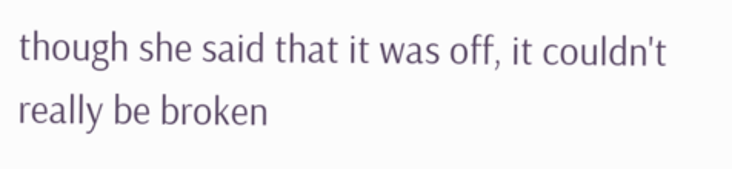though she said that it was off, it couldn't really be broken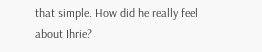that simple. How did he really feel about Ihrie?